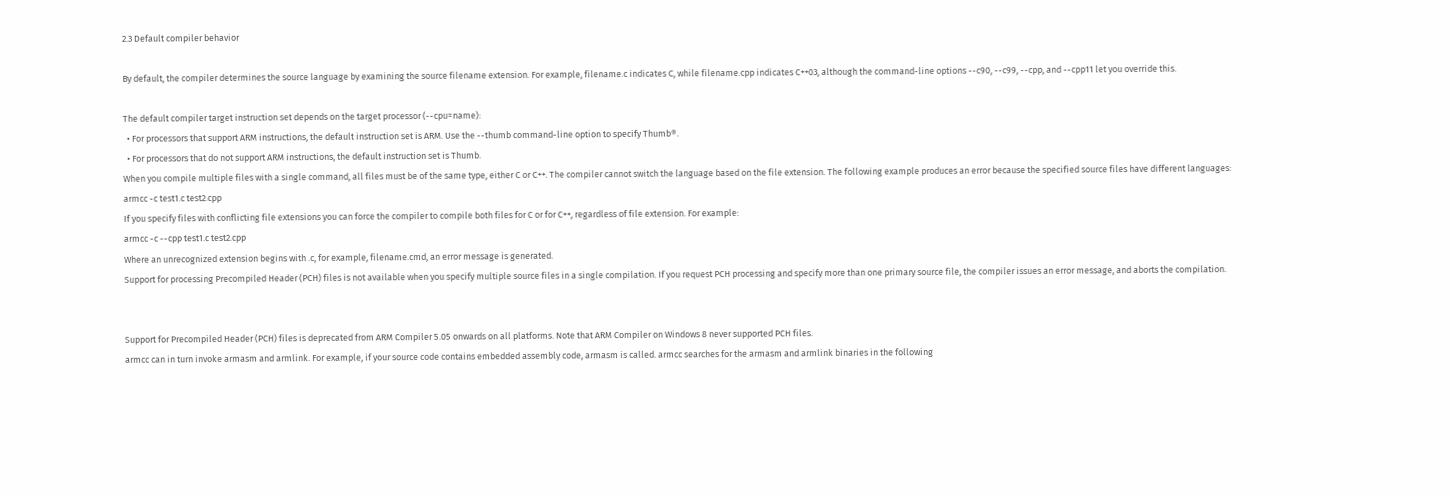2.3 Default compiler behavior

By default, the compiler determines the source language by examining the source filename extension. For example, filename.c indicates C, while filename.cpp indicates C++03, although the command-line options --c90, --c99, --cpp, and --cpp11 let you override this.

The default compiler target instruction set depends on the target processor (--cpu=name):
  • For processors that support ARM instructions, the default instruction set is ARM. Use the --thumb command-line option to specify Thumb®.
  • For processors that do not support ARM instructions, the default instruction set is Thumb.
When you compile multiple files with a single command, all files must be of the same type, either C or C++. The compiler cannot switch the language based on the file extension. The following example produces an error because the specified source files have different languages:
armcc -c test1.c test2.cpp
If you specify files with conflicting file extensions you can force the compiler to compile both files for C or for C++, regardless of file extension. For example:
armcc -c --cpp test1.c test2.cpp
Where an unrecognized extension begins with .c, for example, filename.cmd, an error message is generated.
Support for processing Precompiled Header (PCH) files is not available when you specify multiple source files in a single compilation. If you request PCH processing and specify more than one primary source file, the compiler issues an error message, and aborts the compilation.


Support for Precompiled Header (PCH) files is deprecated from ARM Compiler 5.05 onwards on all platforms. Note that ARM Compiler on Windows 8 never supported PCH files.
armcc can in turn invoke armasm and armlink. For example, if your source code contains embedded assembly code, armasm is called. armcc searches for the armasm and armlink binaries in the following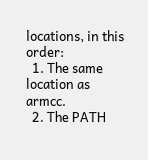locations, in this order:
  1. The same location as armcc.
  2. The PATH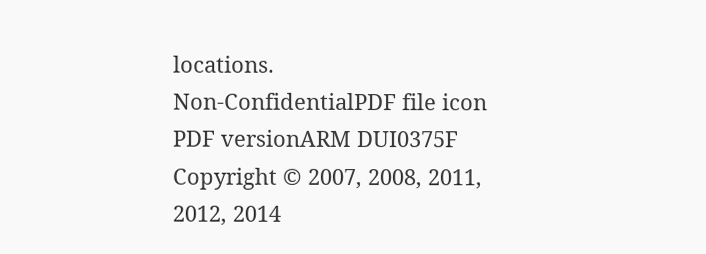locations.
Non-ConfidentialPDF file icon PDF versionARM DUI0375F
Copyright © 2007, 2008, 2011, 2012, 2014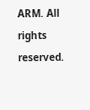ARM. All rights reserved.